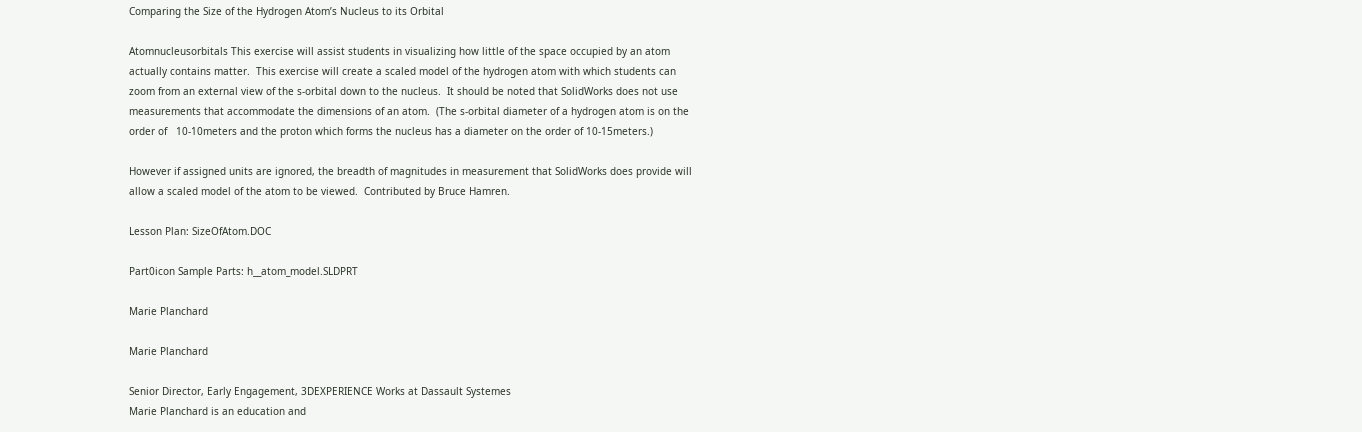Comparing the Size of the Hydrogen Atom’s Nucleus to its Orbital

Atomnucleusorbitals This exercise will assist students in visualizing how little of the space occupied by an atom actually contains matter.  This exercise will create a scaled model of the hydrogen atom with which students can zoom from an external view of the s-orbital down to the nucleus.  It should be noted that SolidWorks does not use measurements that accommodate the dimensions of an atom.  (The s-orbital diameter of a hydrogen atom is on the order of   10-10meters and the proton which forms the nucleus has a diameter on the order of 10-15meters.)

However if assigned units are ignored, the breadth of magnitudes in measurement that SolidWorks does provide will allow a scaled model of the atom to be viewed.  Contributed by Bruce Hamren.

Lesson Plan: SizeOfAtom.DOC

Part0icon Sample Parts: h__atom_model.SLDPRT

Marie Planchard

Marie Planchard

Senior Director, Early Engagement, 3DEXPERIENCE Works at Dassault Systemes
Marie Planchard is an education and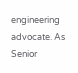engineering advocate. As Senior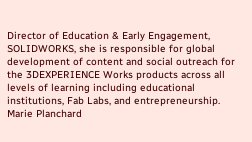Director of Education & Early Engagement, SOLIDWORKS, she is responsible for global development of content and social outreach for the 3DEXPERIENCE Works products across all levels of learning including educational institutions, Fab Labs, and entrepreneurship.
Marie Planchard